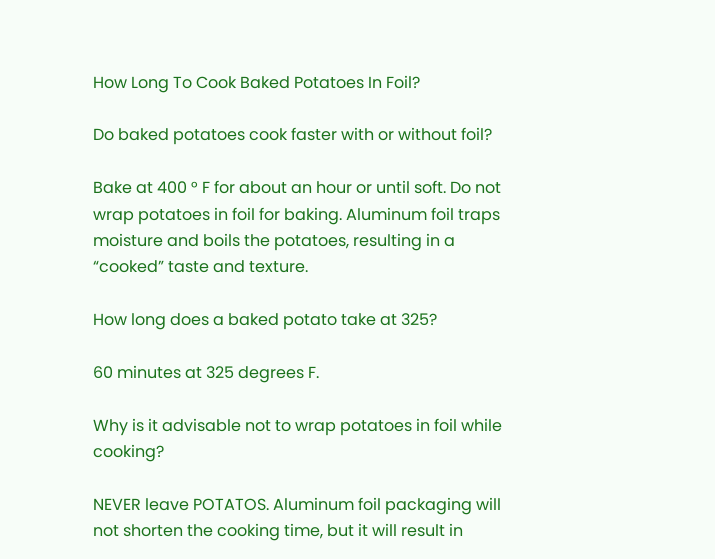How Long To Cook Baked Potatoes In Foil?

Do baked potatoes cook faster with or without foil?

Bake at 400 ° F for about an hour or until soft. Do not wrap potatoes in foil for baking. Aluminum foil traps moisture and boils the potatoes, resulting in a “cooked” taste and texture.

How long does a baked potato take at 325?

60 minutes at 325 degrees F.

Why is it advisable not to wrap potatoes in foil while cooking?

NEVER leave POTATOS. Aluminum foil packaging will not shorten the cooking time, but it will result in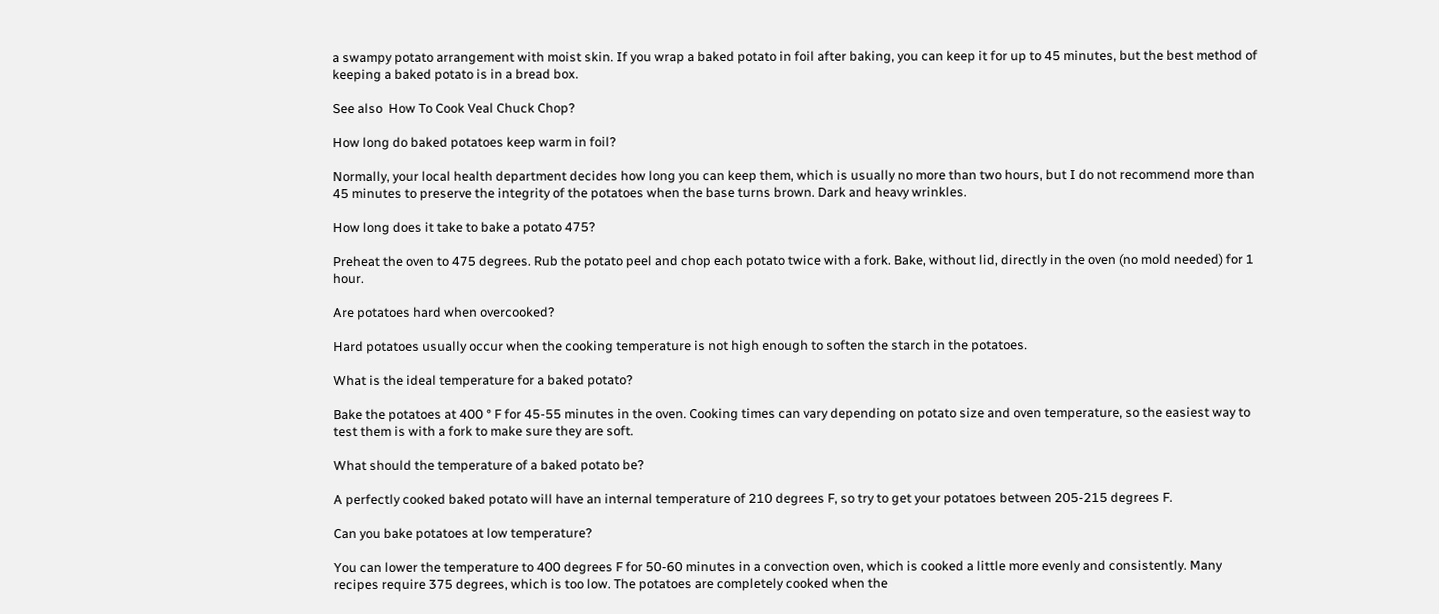a swampy potato arrangement with moist skin. If you wrap a baked potato in foil after baking, you can keep it for up to 45 minutes, but the best method of keeping a baked potato is in a bread box.

See also  How To Cook Veal Chuck Chop?

How long do baked potatoes keep warm in foil?

Normally, your local health department decides how long you can keep them, which is usually no more than two hours, but I do not recommend more than 45 minutes to preserve the integrity of the potatoes when the base turns brown. Dark and heavy wrinkles.

How long does it take to bake a potato 475?

Preheat the oven to 475 degrees. Rub the potato peel and chop each potato twice with a fork. Bake, without lid, directly in the oven (no mold needed) for 1 hour.

Are potatoes hard when overcooked?

Hard potatoes usually occur when the cooking temperature is not high enough to soften the starch in the potatoes.

What is the ideal temperature for a baked potato?

Bake the potatoes at 400 ° F for 45-55 minutes in the oven. Cooking times can vary depending on potato size and oven temperature, so the easiest way to test them is with a fork to make sure they are soft.

What should the temperature of a baked potato be?

A perfectly cooked baked potato will have an internal temperature of 210 degrees F, so try to get your potatoes between 205-215 degrees F.

Can you bake potatoes at low temperature?

You can lower the temperature to 400 degrees F for 50-60 minutes in a convection oven, which is cooked a little more evenly and consistently. Many recipes require 375 degrees, which is too low. The potatoes are completely cooked when the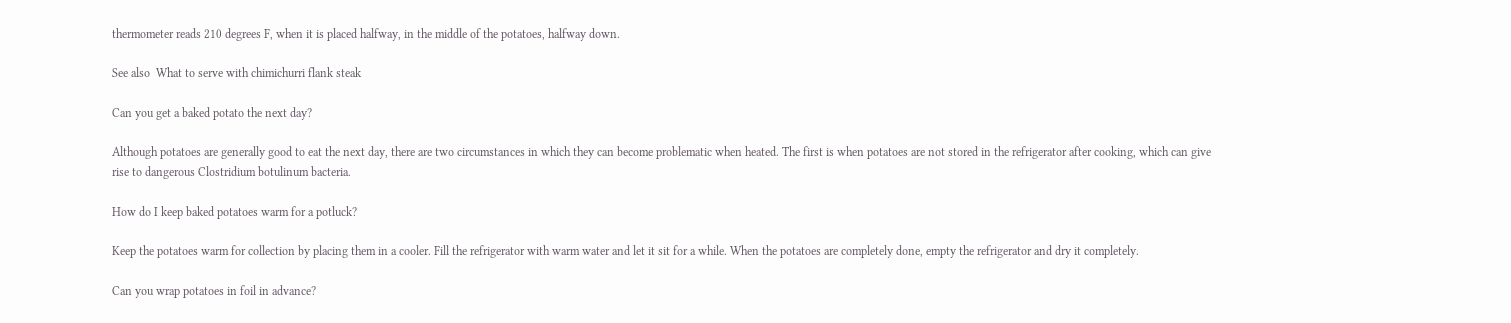thermometer reads 210 degrees F, when it is placed halfway, in the middle of the potatoes, halfway down.

See also  What to serve with chimichurri flank steak

Can you get a baked potato the next day?

Although potatoes are generally good to eat the next day, there are two circumstances in which they can become problematic when heated. The first is when potatoes are not stored in the refrigerator after cooking, which can give rise to dangerous Clostridium botulinum bacteria.

How do I keep baked potatoes warm for a potluck?

Keep the potatoes warm for collection by placing them in a cooler. Fill the refrigerator with warm water and let it sit for a while. When the potatoes are completely done, empty the refrigerator and dry it completely.

Can you wrap potatoes in foil in advance?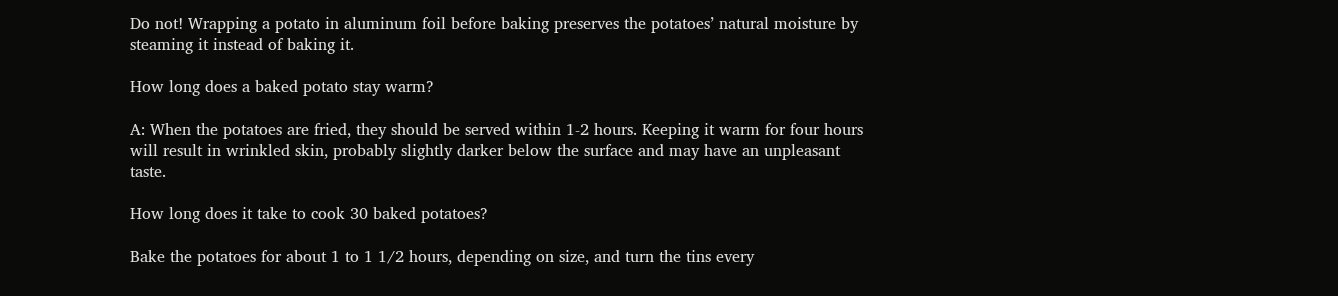Do not! Wrapping a potato in aluminum foil before baking preserves the potatoes’ natural moisture by steaming it instead of baking it.

How long does a baked potato stay warm?

A: When the potatoes are fried, they should be served within 1-2 hours. Keeping it warm for four hours will result in wrinkled skin, probably slightly darker below the surface and may have an unpleasant taste.

How long does it take to cook 30 baked potatoes?

Bake the potatoes for about 1 to 1 1/2 hours, depending on size, and turn the tins every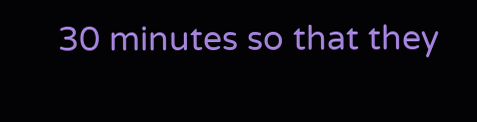30 minutes so that they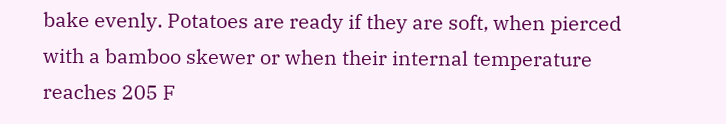bake evenly. Potatoes are ready if they are soft, when pierced with a bamboo skewer or when their internal temperature reaches 205 F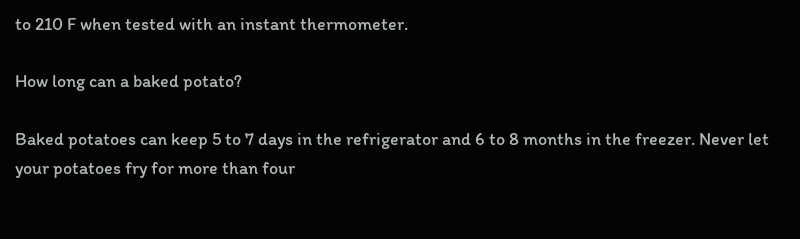to 210 F when tested with an instant thermometer.

How long can a baked potato?

Baked potatoes can keep 5 to 7 days in the refrigerator and 6 to 8 months in the freezer. Never let your potatoes fry for more than four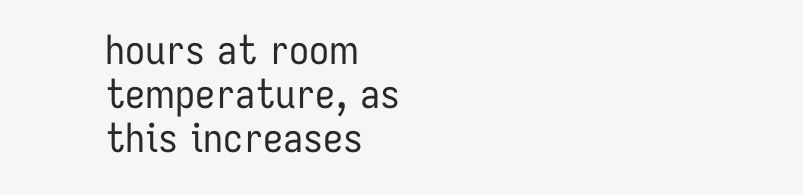hours at room temperature, as this increases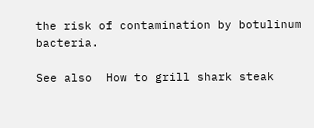the risk of contamination by botulinum bacteria.

See also  How to grill shark steak